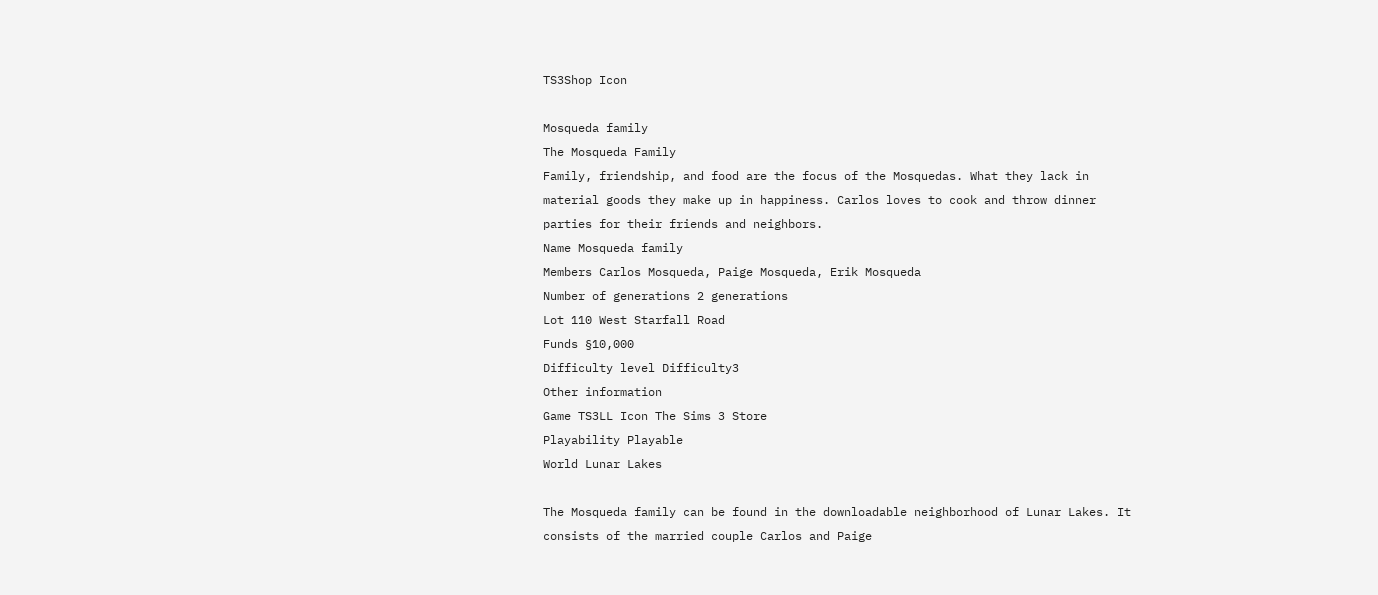TS3Shop Icon

Mosqueda family
The Mosqueda Family
Family, friendship, and food are the focus of the Mosquedas. What they lack in material goods they make up in happiness. Carlos loves to cook and throw dinner parties for their friends and neighbors.
Name Mosqueda family
Members Carlos Mosqueda, Paige Mosqueda, Erik Mosqueda
Number of generations 2 generations
Lot 110 West Starfall Road
Funds §10,000
Difficulty level Difficulty3
Other information
Game TS3LL Icon The Sims 3 Store
Playability Playable
World Lunar Lakes

The Mosqueda family can be found in the downloadable neighborhood of Lunar Lakes. It consists of the married couple Carlos and Paige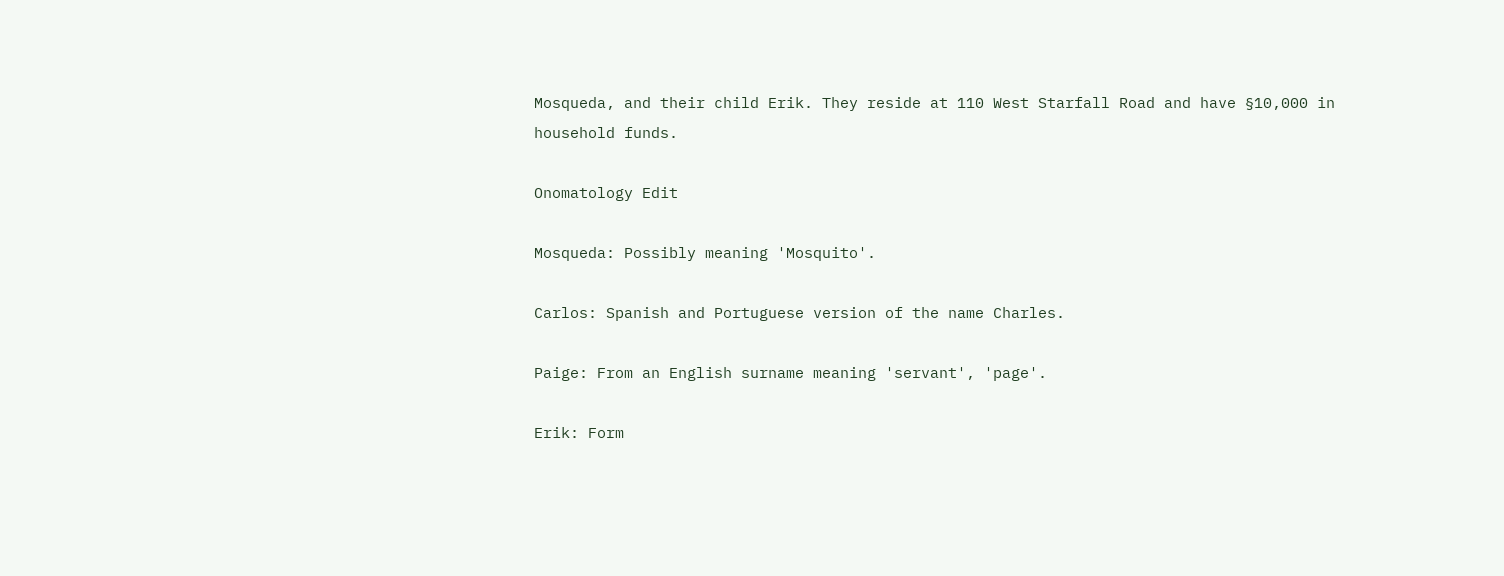Mosqueda, and their child Erik. They reside at 110 West Starfall Road and have §10,000 in household funds.

Onomatology Edit

Mosqueda: Possibly meaning 'Mosquito'.

Carlos: Spanish and Portuguese version of the name Charles.

Paige: From an English surname meaning 'servant', 'page'.

Erik: Form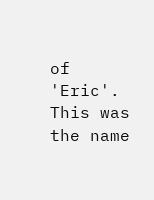of 'Eric'. This was the name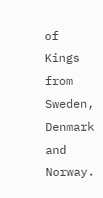of Kings from Sweden, Denmark and Norway.